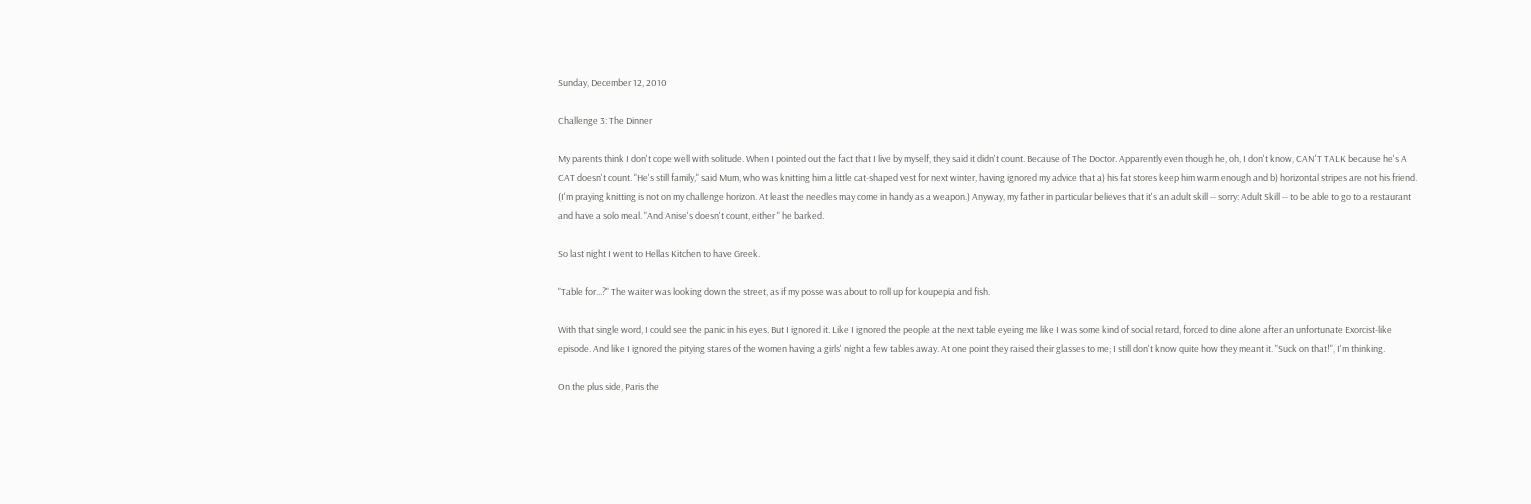Sunday, December 12, 2010

Challenge 3: The Dinner

My parents think I don't cope well with solitude. When I pointed out the fact that I live by myself, they said it didn't count. Because of The Doctor. Apparently even though he, oh, I don't know, CAN'T TALK because he's A CAT doesn't count. "He's still family," said Mum, who was knitting him a little cat-shaped vest for next winter, having ignored my advice that a) his fat stores keep him warm enough and b) horizontal stripes are not his friend. (I'm praying knitting is not on my challenge horizon. At least the needles may come in handy as a weapon.) Anyway, my father in particular believes that it's an adult skill -- sorry: Adult Skill -- to be able to go to a restaurant and have a solo meal. "And Anise's doesn't count, either " he barked.

So last night I went to Hellas Kitchen to have Greek.

"Table for...?" The waiter was looking down the street, as if my posse was about to roll up for koupepia and fish.

With that single word, I could see the panic in his eyes. But I ignored it. Like I ignored the people at the next table eyeing me like I was some kind of social retard, forced to dine alone after an unfortunate Exorcist-like episode. And like I ignored the pitying stares of the women having a girls' night a few tables away. At one point they raised their glasses to me; I still don't know quite how they meant it. "Suck on that!", I'm thinking.

On the plus side, Paris the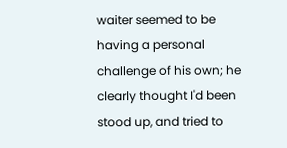waiter seemed to be having a personal challenge of his own; he clearly thought I'd been stood up, and tried to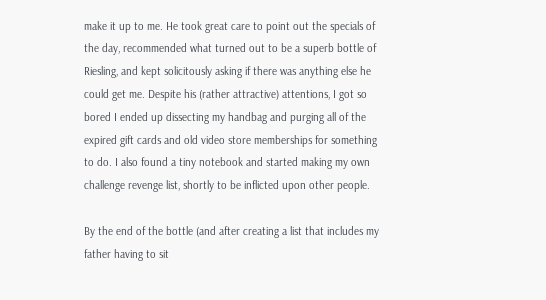make it up to me. He took great care to point out the specials of the day, recommended what turned out to be a superb bottle of Riesling, and kept solicitously asking if there was anything else he could get me. Despite his (rather attractive) attentions, I got so bored I ended up dissecting my handbag and purging all of the expired gift cards and old video store memberships for something to do. I also found a tiny notebook and started making my own challenge revenge list, shortly to be inflicted upon other people.

By the end of the bottle (and after creating a list that includes my father having to sit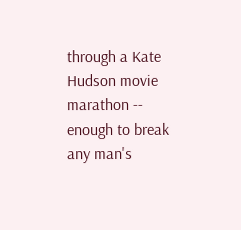through a Kate Hudson movie marathon -- enough to break any man's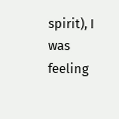spirit), I was feeling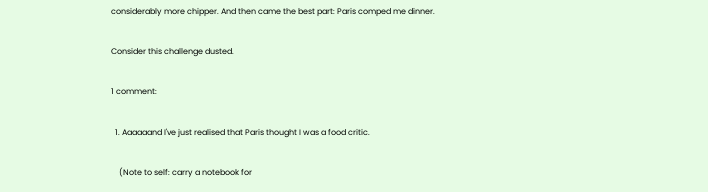considerably more chipper. And then came the best part: Paris comped me dinner.

Consider this challenge dusted.

1 comment:

  1. Aaaaaand I've just realised that Paris thought I was a food critic.

    (Note to self: carry a notebook for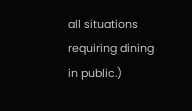all situations requiring dining in public.)